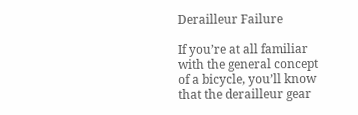Derailleur Failure

If you’re at all familiar with the general concept of a bicycle, you’ll know that the derailleur gear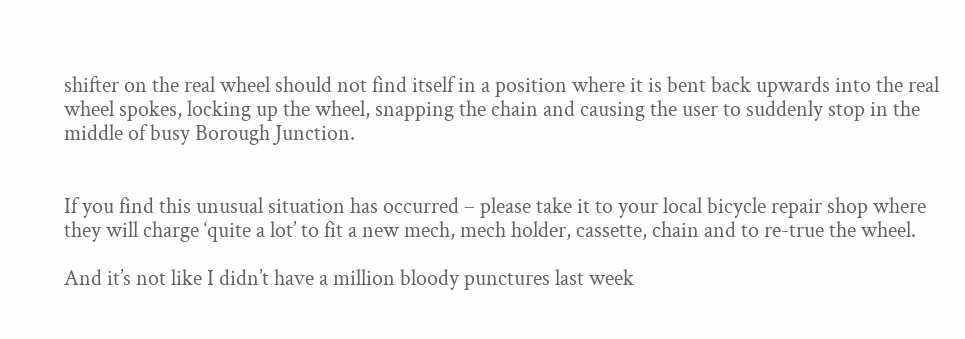shifter on the real wheel should not find itself in a position where it is bent back upwards into the real wheel spokes, locking up the wheel, snapping the chain and causing the user to suddenly stop in the middle of busy Borough Junction.


If you find this unusual situation has occurred – please take it to your local bicycle repair shop where they will charge ‘quite a lot’ to fit a new mech, mech holder, cassette, chain and to re-true the wheel.

And it’s not like I didn’t have a million bloody punctures last week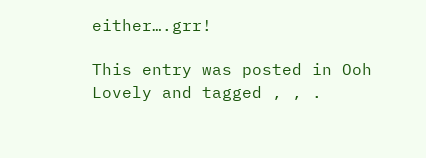either….grr!

This entry was posted in Ooh Lovely and tagged , , .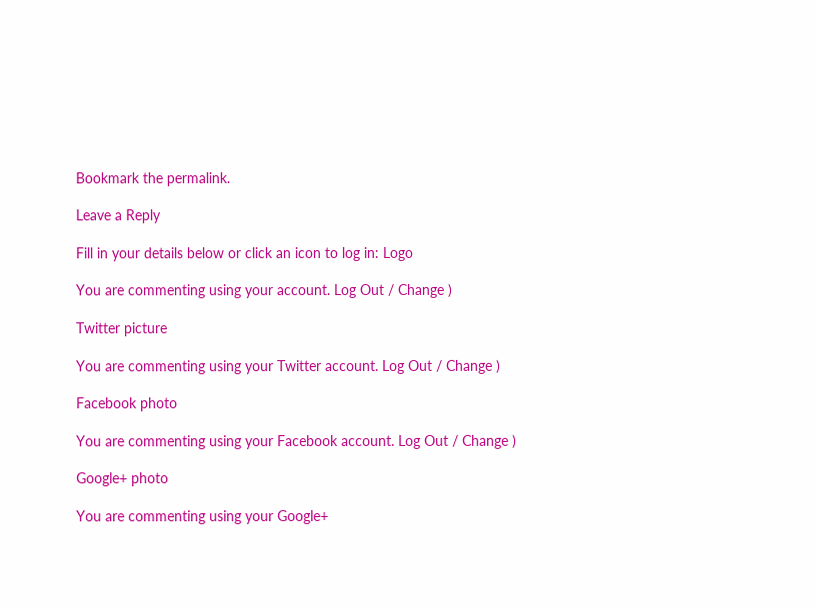Bookmark the permalink.

Leave a Reply

Fill in your details below or click an icon to log in: Logo

You are commenting using your account. Log Out / Change )

Twitter picture

You are commenting using your Twitter account. Log Out / Change )

Facebook photo

You are commenting using your Facebook account. Log Out / Change )

Google+ photo

You are commenting using your Google+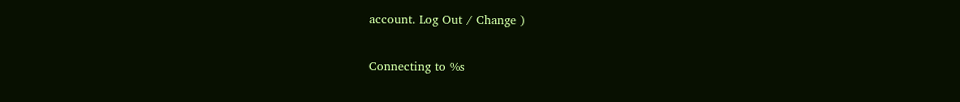account. Log Out / Change )

Connecting to %s